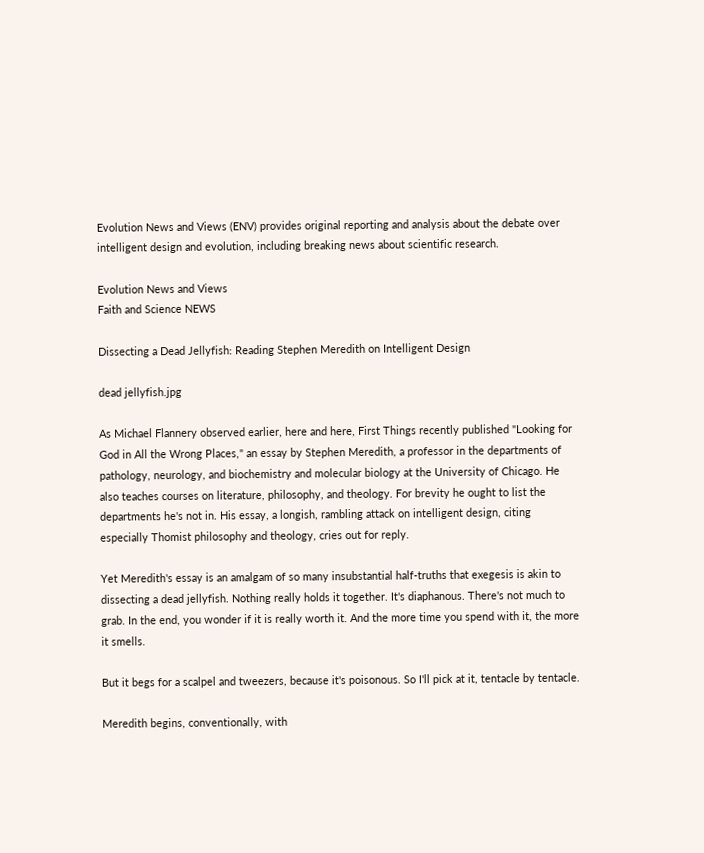Evolution News and Views (ENV) provides original reporting and analysis about the debate over intelligent design and evolution, including breaking news about scientific research.

Evolution News and Views
Faith and Science NEWS

Dissecting a Dead Jellyfish: Reading Stephen Meredith on Intelligent Design

dead jellyfish.jpg

As Michael Flannery observed earlier, here and here, First Things recently published "Looking for God in All the Wrong Places," an essay by Stephen Meredith, a professor in the departments of pathology, neurology, and biochemistry and molecular biology at the University of Chicago. He also teaches courses on literature, philosophy, and theology. For brevity he ought to list the departments he's not in. His essay, a longish, rambling attack on intelligent design, citing especially Thomist philosophy and theology, cries out for reply.

Yet Meredith's essay is an amalgam of so many insubstantial half-truths that exegesis is akin to dissecting a dead jellyfish. Nothing really holds it together. It's diaphanous. There's not much to grab. In the end, you wonder if it is really worth it. And the more time you spend with it, the more it smells.

But it begs for a scalpel and tweezers, because it's poisonous. So I'll pick at it, tentacle by tentacle.

Meredith begins, conventionally, with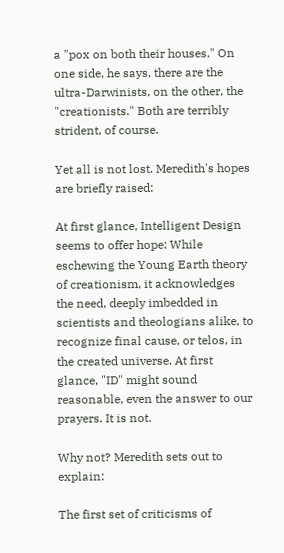a "pox on both their houses." On one side, he says, there are the ultra-Darwinists, on the other, the "creationists." Both are terribly strident, of course.

Yet all is not lost. Meredith's hopes are briefly raised:

At first glance, Intelligent Design seems to offer hope: While eschewing the Young Earth theory of creationism, it acknowledges the need, deeply imbedded in scientists and theologians alike, to recognize final cause, or telos, in the created universe. At first glance, "ID" might sound reasonable, even the answer to our prayers. It is not.

Why not? Meredith sets out to explain:

The first set of criticisms of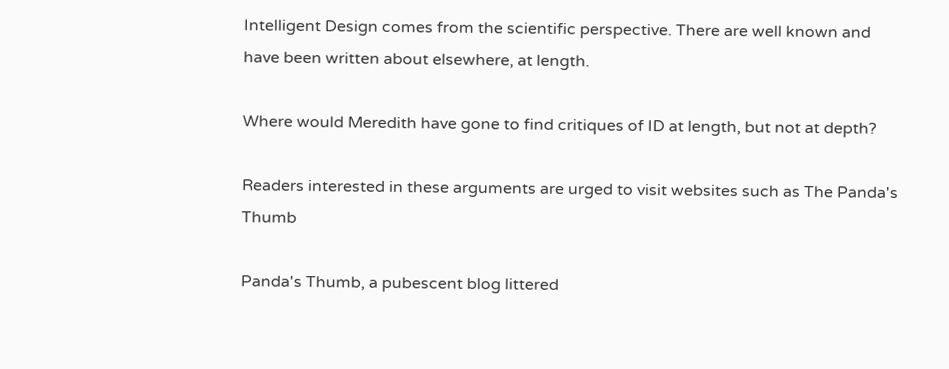Intelligent Design comes from the scientific perspective. There are well known and have been written about elsewhere, at length.

Where would Meredith have gone to find critiques of ID at length, but not at depth?

Readers interested in these arguments are urged to visit websites such as The Panda's Thumb

Panda's Thumb, a pubescent blog littered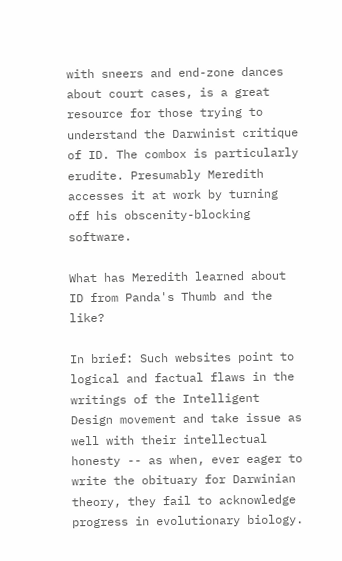with sneers and end-zone dances about court cases, is a great resource for those trying to understand the Darwinist critique of ID. The combox is particularly erudite. Presumably Meredith accesses it at work by turning off his obscenity-blocking software.

What has Meredith learned about ID from Panda's Thumb and the like?

In brief: Such websites point to logical and factual flaws in the writings of the Intelligent Design movement and take issue as well with their intellectual honesty -- as when, ever eager to write the obituary for Darwinian theory, they fail to acknowledge progress in evolutionary biology.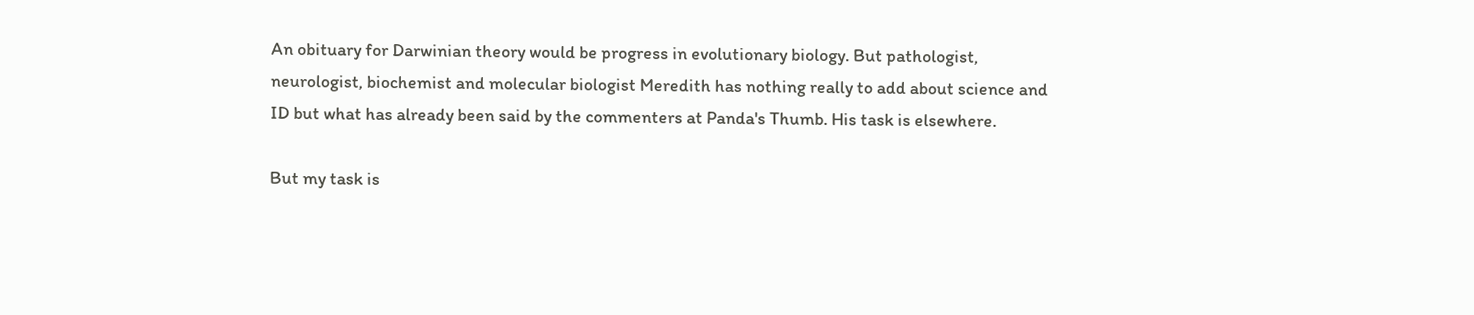An obituary for Darwinian theory would be progress in evolutionary biology. But pathologist, neurologist, biochemist and molecular biologist Meredith has nothing really to add about science and ID but what has already been said by the commenters at Panda's Thumb. His task is elsewhere.

But my task is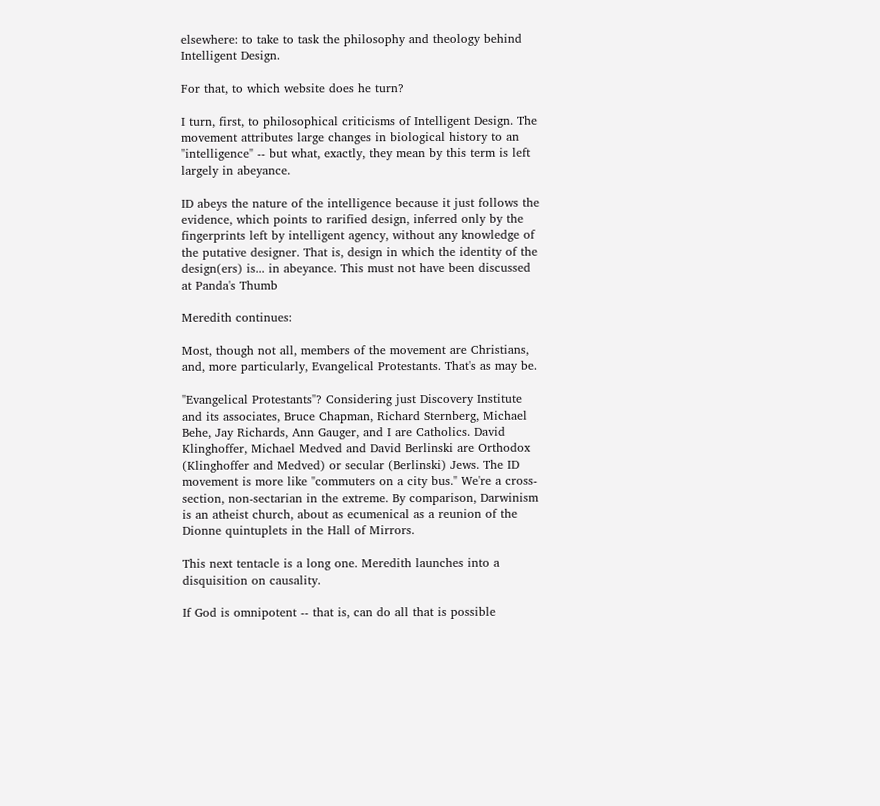elsewhere: to take to task the philosophy and theology behind Intelligent Design.

For that, to which website does he turn?

I turn, first, to philosophical criticisms of Intelligent Design. The movement attributes large changes in biological history to an "intelligence" -- but what, exactly, they mean by this term is left largely in abeyance.

ID abeys the nature of the intelligence because it just follows the evidence, which points to rarified design, inferred only by the fingerprints left by intelligent agency, without any knowledge of the putative designer. That is, design in which the identity of the design(ers) is... in abeyance. This must not have been discussed at Panda's Thumb

Meredith continues:

Most, though not all, members of the movement are Christians, and, more particularly, Evangelical Protestants. That's as may be.

"Evangelical Protestants"? Considering just Discovery Institute and its associates, Bruce Chapman, Richard Sternberg, Michael Behe, Jay Richards, Ann Gauger, and I are Catholics. David Klinghoffer, Michael Medved and David Berlinski are Orthodox (Klinghoffer and Medved) or secular (Berlinski) Jews. The ID movement is more like "commuters on a city bus." We're a cross-section, non-sectarian in the extreme. By comparison, Darwinism is an atheist church, about as ecumenical as a reunion of the Dionne quintuplets in the Hall of Mirrors.

This next tentacle is a long one. Meredith launches into a disquisition on causality.

If God is omnipotent -- that is, can do all that is possible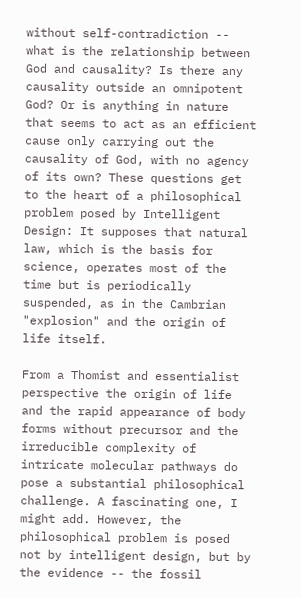without self-contradiction -- what is the relationship between God and causality? Is there any causality outside an omnipotent God? Or is anything in nature that seems to act as an efficient cause only carrying out the causality of God, with no agency of its own? These questions get to the heart of a philosophical problem posed by Intelligent Design: It supposes that natural law, which is the basis for science, operates most of the time but is periodically suspended, as in the Cambrian "explosion" and the origin of life itself.

From a Thomist and essentialist perspective the origin of life and the rapid appearance of body forms without precursor and the irreducible complexity of intricate molecular pathways do pose a substantial philosophical challenge. A fascinating one, I might add. However, the philosophical problem is posed not by intelligent design, but by the evidence -- the fossil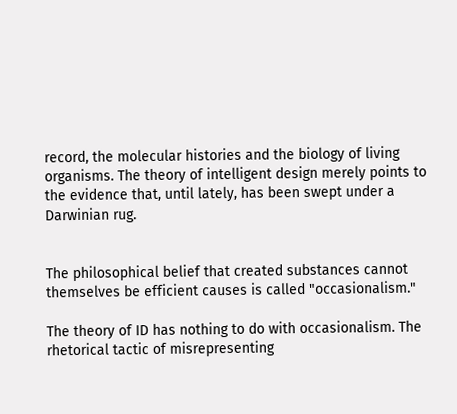record, the molecular histories and the biology of living organisms. The theory of intelligent design merely points to the evidence that, until lately, has been swept under a Darwinian rug.


The philosophical belief that created substances cannot themselves be efficient causes is called "occasionalism."

The theory of ID has nothing to do with occasionalism. The rhetorical tactic of misrepresenting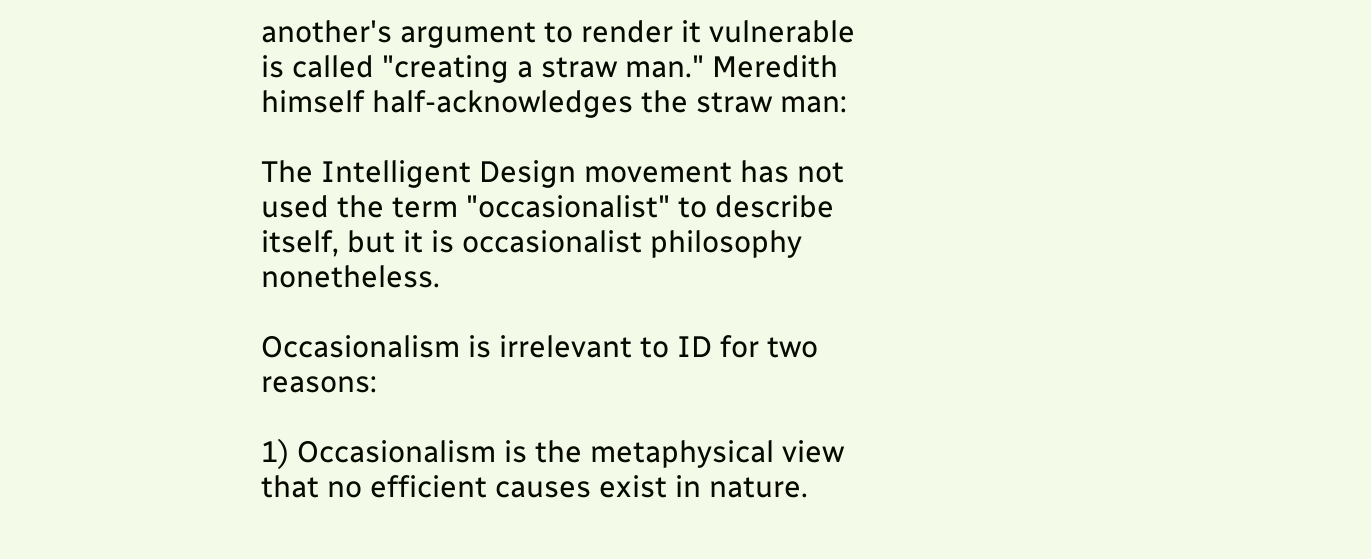another's argument to render it vulnerable is called "creating a straw man." Meredith himself half-acknowledges the straw man:

The Intelligent Design movement has not used the term "occasionalist" to describe itself, but it is occasionalist philosophy nonetheless.

Occasionalism is irrelevant to ID for two reasons:

1) Occasionalism is the metaphysical view that no efficient causes exist in nature.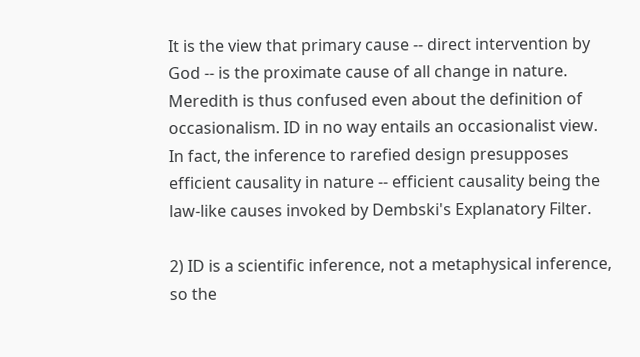It is the view that primary cause -- direct intervention by God -- is the proximate cause of all change in nature. Meredith is thus confused even about the definition of occasionalism. ID in no way entails an occasionalist view. In fact, the inference to rarefied design presupposes efficient causality in nature -- efficient causality being the law-like causes invoked by Dembski's Explanatory Filter.

2) ID is a scientific inference, not a metaphysical inference, so the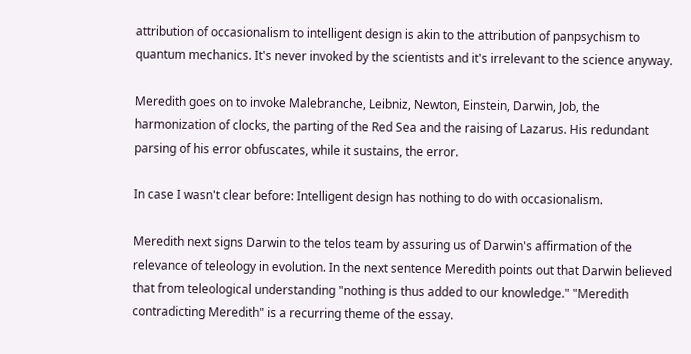attribution of occasionalism to intelligent design is akin to the attribution of panpsychism to quantum mechanics. It's never invoked by the scientists and it's irrelevant to the science anyway.

Meredith goes on to invoke Malebranche, Leibniz, Newton, Einstein, Darwin, Job, the harmonization of clocks, the parting of the Red Sea and the raising of Lazarus. His redundant parsing of his error obfuscates, while it sustains, the error.

In case I wasn't clear before: Intelligent design has nothing to do with occasionalism.

Meredith next signs Darwin to the telos team by assuring us of Darwin's affirmation of the relevance of teleology in evolution. In the next sentence Meredith points out that Darwin believed that from teleological understanding "nothing is thus added to our knowledge." "Meredith contradicting Meredith" is a recurring theme of the essay.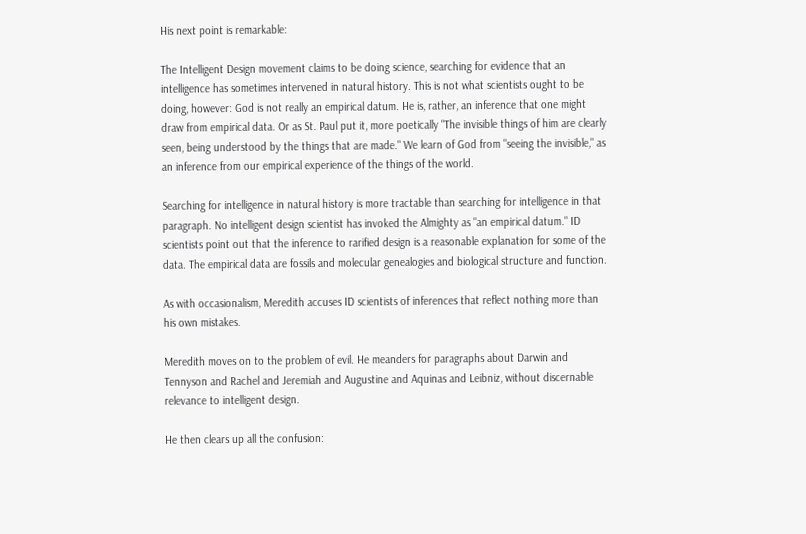His next point is remarkable:

The Intelligent Design movement claims to be doing science, searching for evidence that an intelligence has sometimes intervened in natural history. This is not what scientists ought to be doing, however: God is not really an empirical datum. He is, rather, an inference that one might draw from empirical data. Or as St. Paul put it, more poetically "The invisible things of him are clearly seen, being understood by the things that are made." We learn of God from "seeing the invisible," as an inference from our empirical experience of the things of the world.

Searching for intelligence in natural history is more tractable than searching for intelligence in that paragraph. No intelligent design scientist has invoked the Almighty as "an empirical datum." ID scientists point out that the inference to rarified design is a reasonable explanation for some of the data. The empirical data are fossils and molecular genealogies and biological structure and function.

As with occasionalism, Meredith accuses ID scientists of inferences that reflect nothing more than his own mistakes.

Meredith moves on to the problem of evil. He meanders for paragraphs about Darwin and Tennyson and Rachel and Jeremiah and Augustine and Aquinas and Leibniz, without discernable relevance to intelligent design.

He then clears up all the confusion: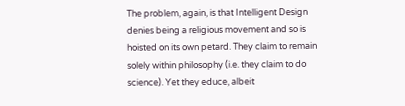The problem, again, is that Intelligent Design denies being a religious movement and so is hoisted on its own petard. They claim to remain solely within philosophy (i.e. they claim to do science). Yet they educe, albeit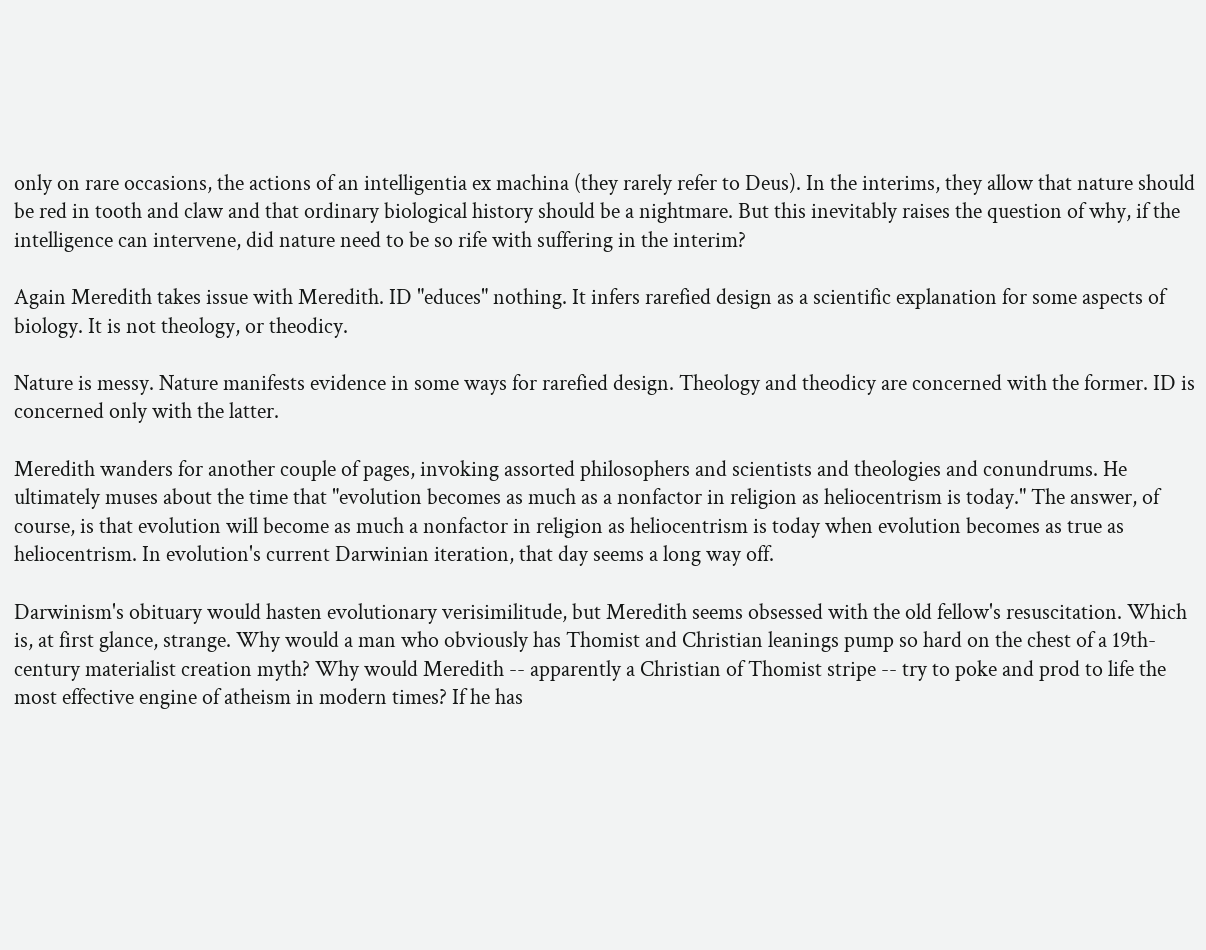only on rare occasions, the actions of an intelligentia ex machina (they rarely refer to Deus). In the interims, they allow that nature should be red in tooth and claw and that ordinary biological history should be a nightmare. But this inevitably raises the question of why, if the intelligence can intervene, did nature need to be so rife with suffering in the interim?

Again Meredith takes issue with Meredith. ID "educes" nothing. It infers rarefied design as a scientific explanation for some aspects of biology. It is not theology, or theodicy.

Nature is messy. Nature manifests evidence in some ways for rarefied design. Theology and theodicy are concerned with the former. ID is concerned only with the latter.

Meredith wanders for another couple of pages, invoking assorted philosophers and scientists and theologies and conundrums. He ultimately muses about the time that "evolution becomes as much as a nonfactor in religion as heliocentrism is today." The answer, of course, is that evolution will become as much a nonfactor in religion as heliocentrism is today when evolution becomes as true as heliocentrism. In evolution's current Darwinian iteration, that day seems a long way off.

Darwinism's obituary would hasten evolutionary verisimilitude, but Meredith seems obsessed with the old fellow's resuscitation. Which is, at first glance, strange. Why would a man who obviously has Thomist and Christian leanings pump so hard on the chest of a 19th-century materialist creation myth? Why would Meredith -- apparently a Christian of Thomist stripe -- try to poke and prod to life the most effective engine of atheism in modern times? If he has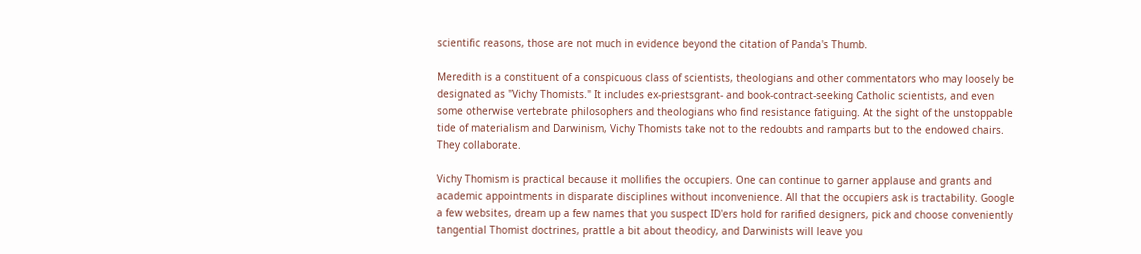scientific reasons, those are not much in evidence beyond the citation of Panda's Thumb.

Meredith is a constituent of a conspicuous class of scientists, theologians and other commentators who may loosely be designated as "Vichy Thomists." It includes ex-priestsgrant- and book-contract-seeking Catholic scientists, and even some otherwise vertebrate philosophers and theologians who find resistance fatiguing. At the sight of the unstoppable tide of materialism and Darwinism, Vichy Thomists take not to the redoubts and ramparts but to the endowed chairs. They collaborate.

Vichy Thomism is practical because it mollifies the occupiers. One can continue to garner applause and grants and academic appointments in disparate disciplines without inconvenience. All that the occupiers ask is tractability. Google a few websites, dream up a few names that you suspect ID'ers hold for rarified designers, pick and choose conveniently tangential Thomist doctrines, prattle a bit about theodicy, and Darwinists will leave you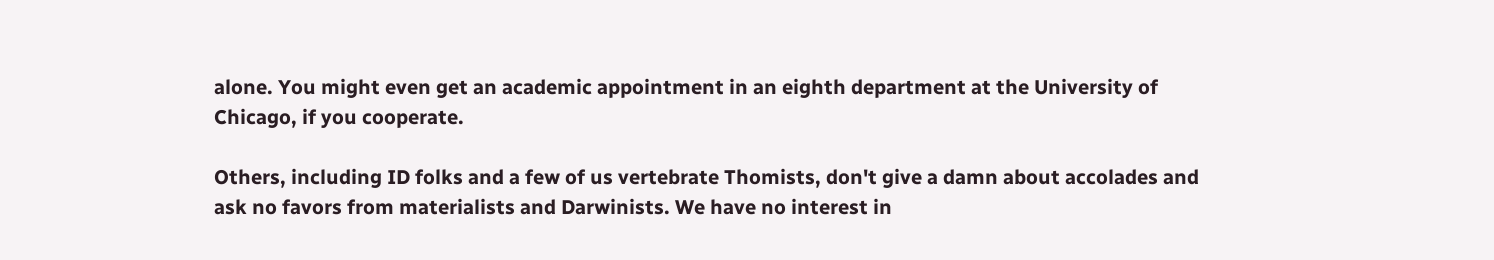alone. You might even get an academic appointment in an eighth department at the University of Chicago, if you cooperate.

Others, including ID folks and a few of us vertebrate Thomists, don't give a damn about accolades and ask no favors from materialists and Darwinists. We have no interest in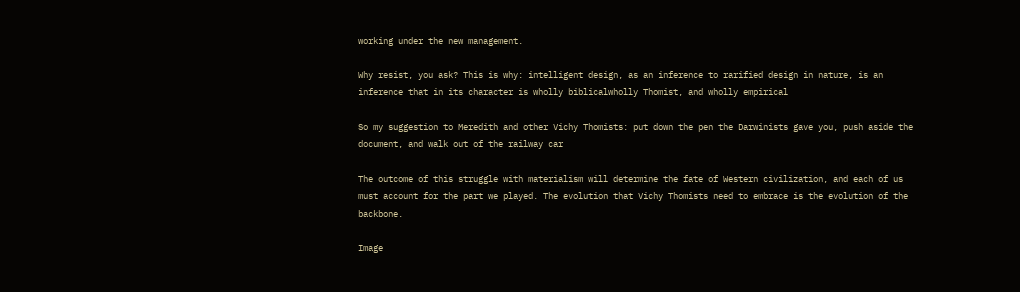working under the new management.

Why resist, you ask? This is why: intelligent design, as an inference to rarified design in nature, is an inference that in its character is wholly biblicalwholly Thomist, and wholly empirical

So my suggestion to Meredith and other Vichy Thomists: put down the pen the Darwinists gave you, push aside the document, and walk out of the railway car

The outcome of this struggle with materialism will determine the fate of Western civilization, and each of us must account for the part we played. The evolution that Vichy Thomists need to embrace is the evolution of the backbone.

Image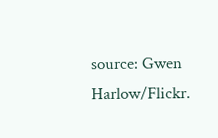source: Gwen Harlow/Flickr.